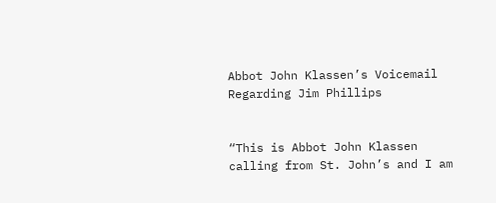Abbot John Klassen’s Voicemail Regarding Jim Phillips


“This is Abbot John Klassen calling from St. John’s and I am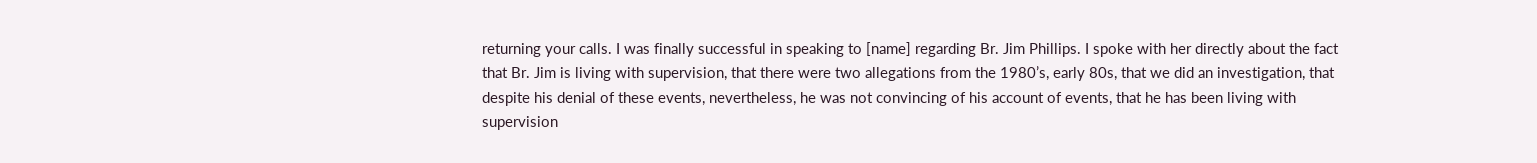returning your calls. I was finally successful in speaking to [name] regarding Br. Jim Phillips. I spoke with her directly about the fact that Br. Jim is living with supervision, that there were two allegations from the 1980’s, early 80s, that we did an investigation, that despite his denial of these events, nevertheless, he was not convincing of his account of events, that he has been living with supervision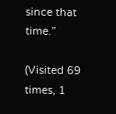since that time.”

(Visited 69 times, 1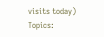visits today)
Topics: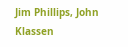Jim Phillips, John Klassen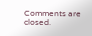Comments are closed.